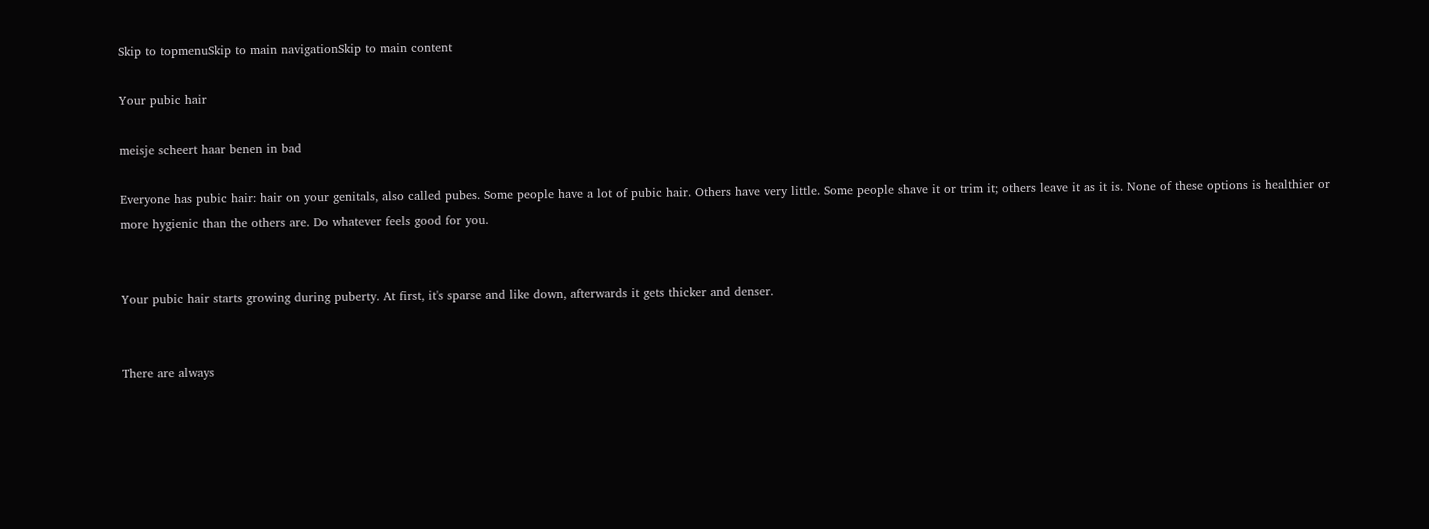Skip to topmenuSkip to main navigationSkip to main content

Your pubic hair

meisje scheert haar benen in bad

Everyone has pubic hair: hair on your genitals, also called pubes. Some people have a lot of pubic hair. Others have very little. Some people shave it or trim it; others leave it as it is. None of these options is healthier or more hygienic than the others are. Do whatever feels good for you.


Your pubic hair starts growing during puberty. At first, it's sparse and like down, afterwards it gets thicker and denser.


There are always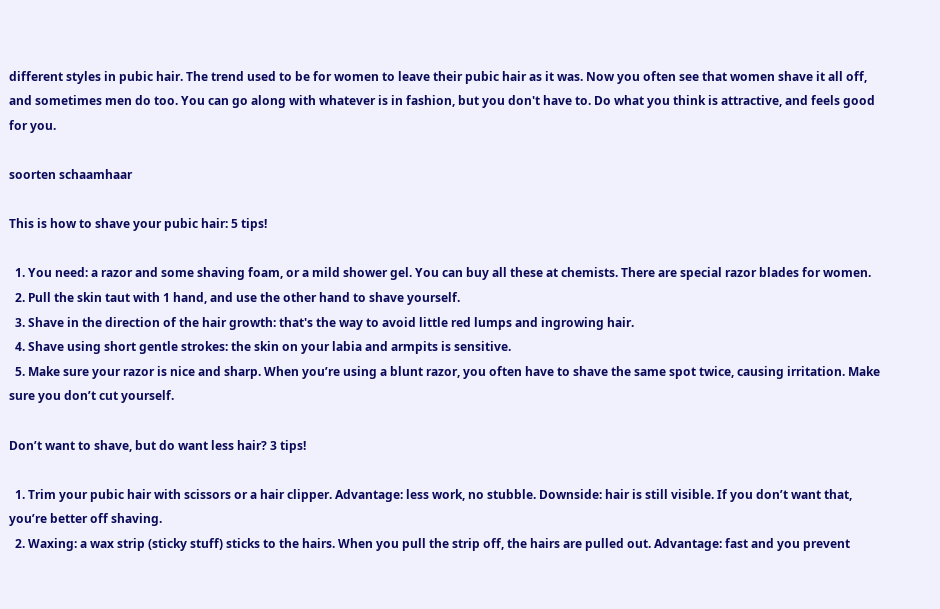different styles in pubic hair. The trend used to be for women to leave their pubic hair as it was. Now you often see that women shave it all off, and sometimes men do too. You can go along with whatever is in fashion, but you don't have to. Do what you think is attractive, and feels good for you.

soorten schaamhaar

This is how to shave your pubic hair: 5 tips!

  1. You need: a razor and some shaving foam, or a mild shower gel. You can buy all these at chemists. There are special razor blades for women.
  2. Pull the skin taut with 1 hand, and use the other hand to shave yourself.
  3. Shave in the direction of the hair growth: that's the way to avoid little red lumps and ingrowing hair.
  4. Shave using short gentle strokes: the skin on your labia and armpits is sensitive.
  5. Make sure your razor is nice and sharp. When you’re using a blunt razor, you often have to shave the same spot twice, causing irritation. Make sure you don’t cut yourself.

Don’t want to shave, but do want less hair? 3 tips!

  1. Trim your pubic hair with scissors or a hair clipper. Advantage: less work, no stubble. Downside: hair is still visible. If you don’t want that, you’re better off shaving.
  2. Waxing: a wax strip (sticky stuff) sticks to the hairs. When you pull the strip off, the hairs are pulled out. Advantage: fast and you prevent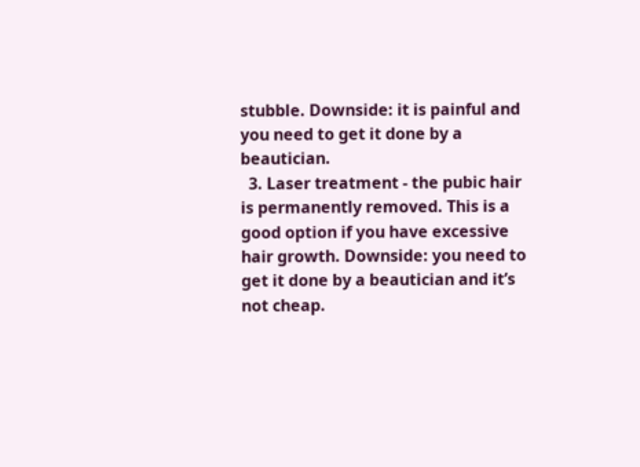stubble. Downside: it is painful and you need to get it done by a beautician.
  3. Laser treatment - the pubic hair is permanently removed. This is a good option if you have excessive hair growth. Downside: you need to get it done by a beautician and it’s not cheap.